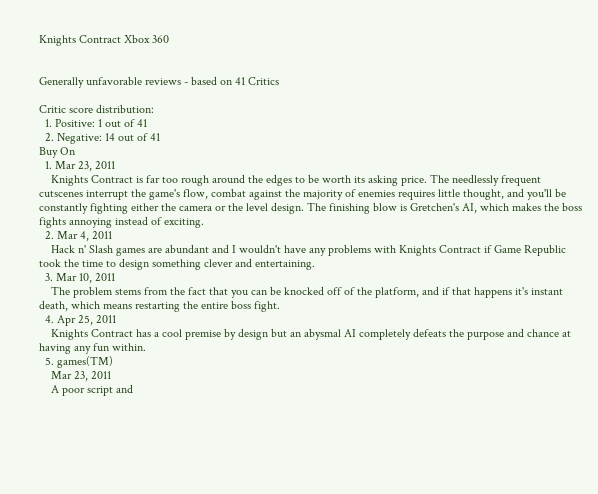Knights Contract Xbox 360


Generally unfavorable reviews - based on 41 Critics

Critic score distribution:
  1. Positive: 1 out of 41
  2. Negative: 14 out of 41
Buy On
  1. Mar 23, 2011
    Knights Contract is far too rough around the edges to be worth its asking price. The needlessly frequent cutscenes interrupt the game's flow, combat against the majority of enemies requires little thought, and you'll be constantly fighting either the camera or the level design. The finishing blow is Gretchen's AI, which makes the boss fights annoying instead of exciting.
  2. Mar 4, 2011
    Hack n' Slash games are abundant and I wouldn't have any problems with Knights Contract if Game Republic took the time to design something clever and entertaining.
  3. Mar 10, 2011
    The problem stems from the fact that you can be knocked off of the platform, and if that happens it's instant death, which means restarting the entire boss fight.
  4. Apr 25, 2011
    Knights Contract has a cool premise by design but an abysmal AI completely defeats the purpose and chance at having any fun within.
  5. games(TM)
    Mar 23, 2011
    A poor script and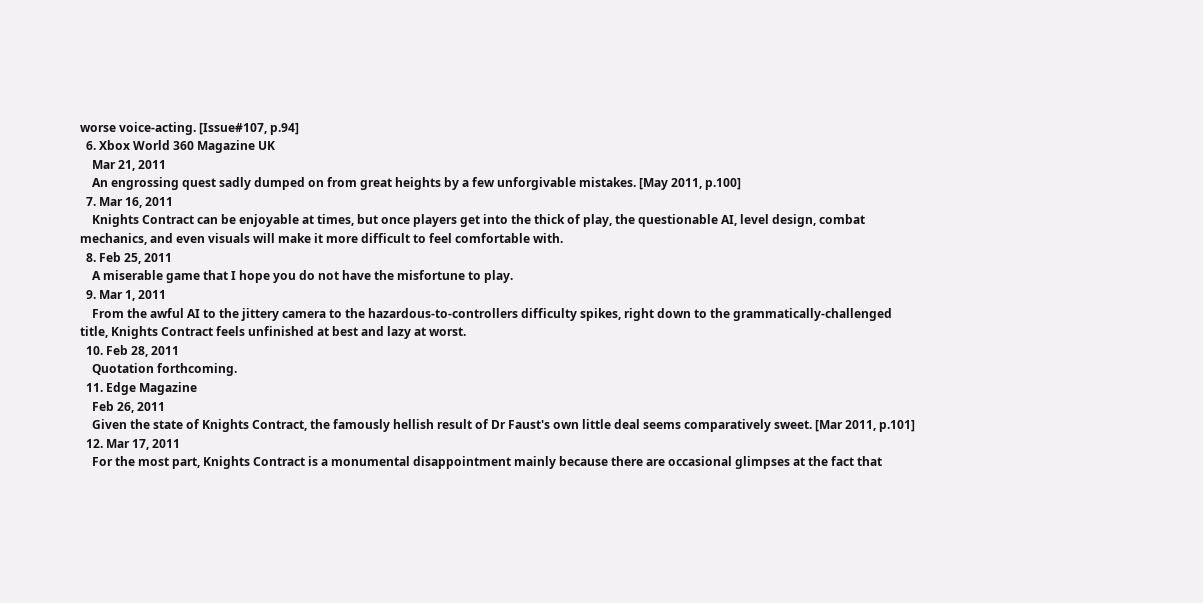worse voice-acting. [Issue#107, p.94]
  6. Xbox World 360 Magazine UK
    Mar 21, 2011
    An engrossing quest sadly dumped on from great heights by a few unforgivable mistakes. [May 2011, p.100]
  7. Mar 16, 2011
    Knights Contract can be enjoyable at times, but once players get into the thick of play, the questionable AI, level design, combat mechanics, and even visuals will make it more difficult to feel comfortable with.
  8. Feb 25, 2011
    A miserable game that I hope you do not have the misfortune to play.
  9. Mar 1, 2011
    From the awful AI to the jittery camera to the hazardous-to-controllers difficulty spikes, right down to the grammatically-challenged title, Knights Contract feels unfinished at best and lazy at worst.
  10. Feb 28, 2011
    Quotation forthcoming.
  11. Edge Magazine
    Feb 26, 2011
    Given the state of Knights Contract, the famously hellish result of Dr Faust's own little deal seems comparatively sweet. [Mar 2011, p.101]
  12. Mar 17, 2011
    For the most part, Knights Contract is a monumental disappointment mainly because there are occasional glimpses at the fact that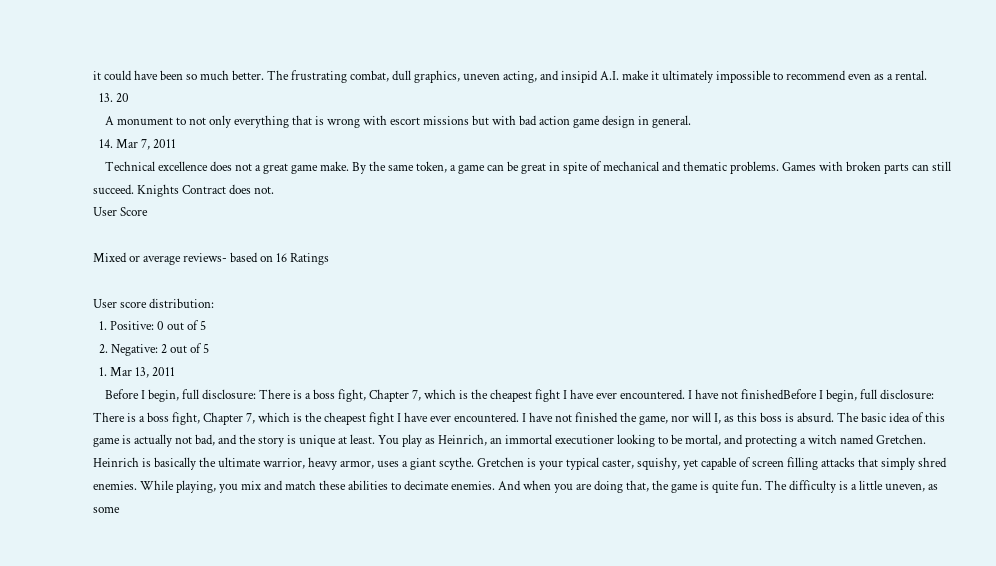it could have been so much better. The frustrating combat, dull graphics, uneven acting, and insipid A.I. make it ultimately impossible to recommend even as a rental.
  13. 20
    A monument to not only everything that is wrong with escort missions but with bad action game design in general.
  14. Mar 7, 2011
    Technical excellence does not a great game make. By the same token, a game can be great in spite of mechanical and thematic problems. Games with broken parts can still succeed. Knights Contract does not.
User Score

Mixed or average reviews- based on 16 Ratings

User score distribution:
  1. Positive: 0 out of 5
  2. Negative: 2 out of 5
  1. Mar 13, 2011
    Before I begin, full disclosure: There is a boss fight, Chapter 7, which is the cheapest fight I have ever encountered. I have not finishedBefore I begin, full disclosure: There is a boss fight, Chapter 7, which is the cheapest fight I have ever encountered. I have not finished the game, nor will I, as this boss is absurd. The basic idea of this game is actually not bad, and the story is unique at least. You play as Heinrich, an immortal executioner looking to be mortal, and protecting a witch named Gretchen. Heinrich is basically the ultimate warrior, heavy armor, uses a giant scythe. Gretchen is your typical caster, squishy, yet capable of screen filling attacks that simply shred enemies. While playing, you mix and match these abilities to decimate enemies. And when you are doing that, the game is quite fun. The difficulty is a little uneven, as some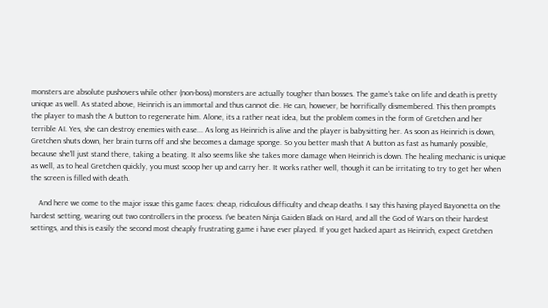monsters are absolute pushovers while other (non-boss) monsters are actually tougher than bosses. The game's take on life and death is pretty unique as well. As stated above, Heinrich is an immortal and thus cannot die. He can, however, be horrifically dismembered. This then prompts the player to mash the A button to regenerate him. Alone, its a rather neat idea, but the problem comes in the form of Gretchen and her terrible AI. Yes, she can destroy enemies with ease... As long as Heinrich is alive and the player is babysitting her. As soon as Heinrich is down, Gretchen shuts down, her brain turns off and she becomes a damage sponge. So you better mash that A button as fast as humanly possible, because she'll just stand there, taking a beating. It also seems like she takes more damage when Heinrich is down. The healing mechanic is unique as well, as to heal Gretchen quickly, you must scoop her up and carry her. It works rather well, though it can be irritating to try to get her when the screen is filled with death.

    And here we come to the major issue this game faces: cheap, ridiculous difficulty and cheap deaths. I say this having played Bayonetta on the hardest setting, wearing out two controllers in the process. I've beaten Ninja Gaiden Black on Hard, and all the God of Wars on their hardest settings, and this is easily the second most cheaply frustrating game i have ever played. If you get hacked apart as Heinrich, expect Gretchen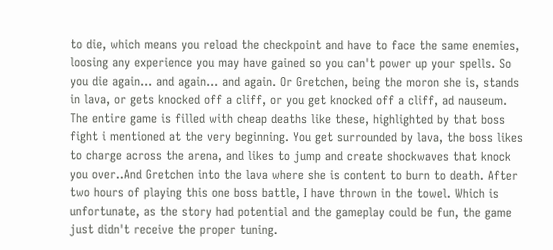to die, which means you reload the checkpoint and have to face the same enemies, loosing any experience you may have gained so you can't power up your spells. So you die again... and again... and again. Or Gretchen, being the moron she is, stands in lava, or gets knocked off a cliff, or you get knocked off a cliff, ad nauseum. The entire game is filled with cheap deaths like these, highlighted by that boss fight i mentioned at the very beginning. You get surrounded by lava, the boss likes to charge across the arena, and likes to jump and create shockwaves that knock you over..And Gretchen into the lava where she is content to burn to death. After two hours of playing this one boss battle, I have thrown in the towel. Which is unfortunate, as the story had potential and the gameplay could be fun, the game just didn't receive the proper tuning.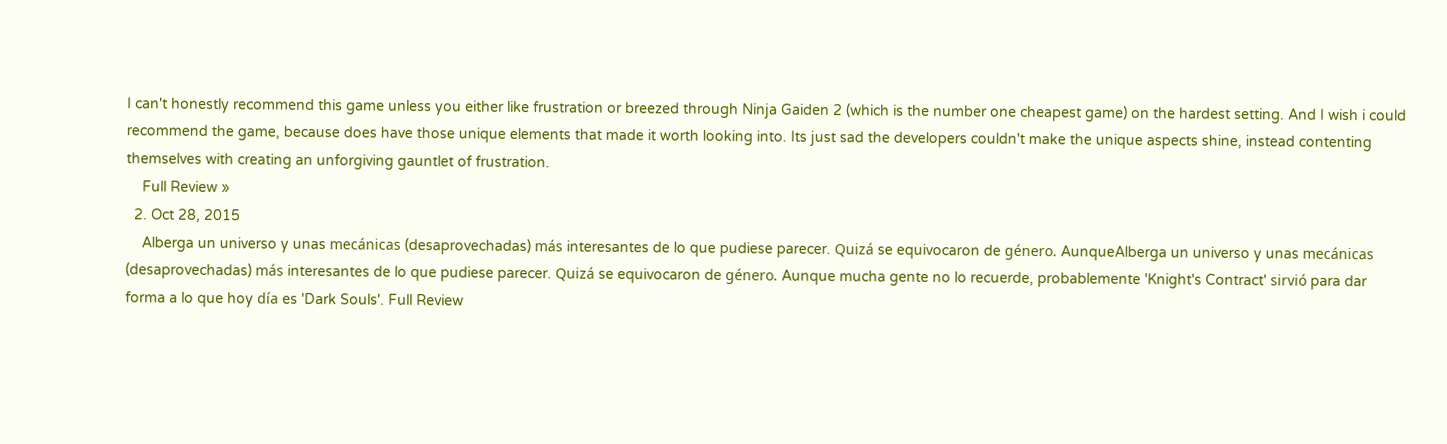I can't honestly recommend this game unless you either like frustration or breezed through Ninja Gaiden 2 (which is the number one cheapest game) on the hardest setting. And I wish i could recommend the game, because does have those unique elements that made it worth looking into. Its just sad the developers couldn't make the unique aspects shine, instead contenting themselves with creating an unforgiving gauntlet of frustration.
    Full Review »
  2. Oct 28, 2015
    Alberga un universo y unas mecánicas (desaprovechadas) más interesantes de lo que pudiese parecer. Quizá se equivocaron de género. AunqueAlberga un universo y unas mecánicas (desaprovechadas) más interesantes de lo que pudiese parecer. Quizá se equivocaron de género. Aunque mucha gente no lo recuerde, probablemente 'Knight's Contract' sirvió para dar forma a lo que hoy día es 'Dark Souls'. Full Review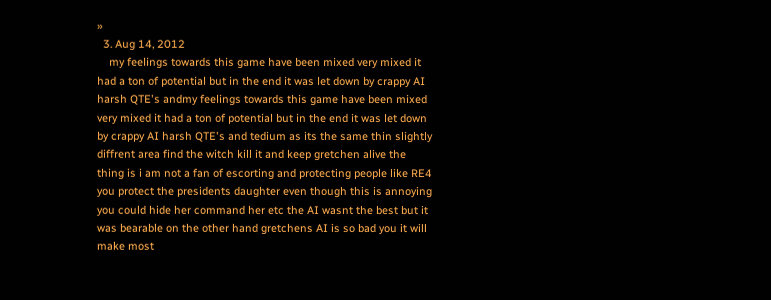»
  3. Aug 14, 2012
    my feelings towards this game have been mixed very mixed it had a ton of potential but in the end it was let down by crappy AI harsh QTE's andmy feelings towards this game have been mixed very mixed it had a ton of potential but in the end it was let down by crappy AI harsh QTE's and tedium as its the same thin slightly diffrent area find the witch kill it and keep gretchen alive the thing is i am not a fan of escorting and protecting people like RE4 you protect the presidents daughter even though this is annoying you could hide her command her etc the AI wasnt the best but it was bearable on the other hand gretchens AI is so bad you it will make most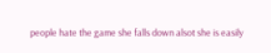people hate the game she falls down alsot she is easily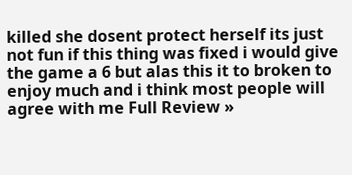killed she dosent protect herself its just not fun if this thing was fixed i would give the game a 6 but alas this it to broken to enjoy much and i think most people will agree with me Full Review »